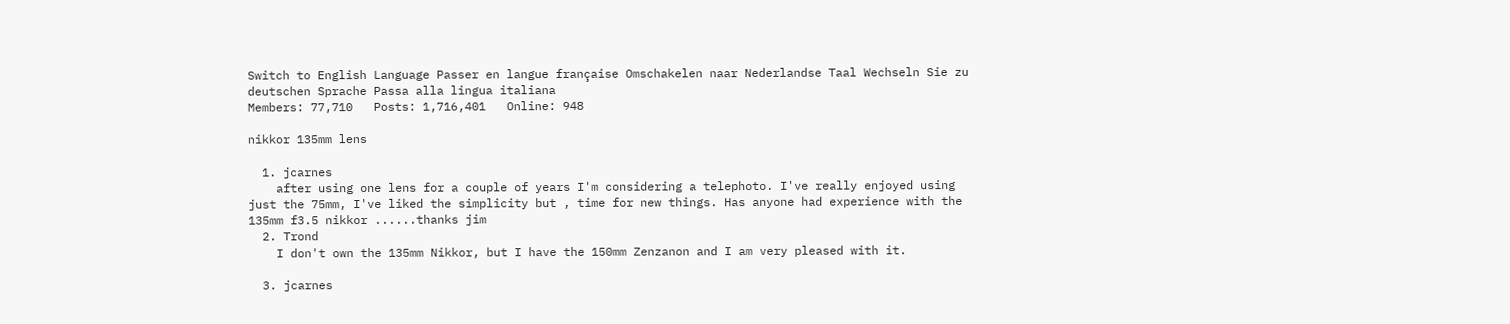Switch to English Language Passer en langue française Omschakelen naar Nederlandse Taal Wechseln Sie zu deutschen Sprache Passa alla lingua italiana
Members: 77,710   Posts: 1,716,401   Online: 948

nikkor 135mm lens

  1. jcarnes
    after using one lens for a couple of years I'm considering a telephoto. I've really enjoyed using just the 75mm, I've liked the simplicity but , time for new things. Has anyone had experience with the 135mm f3.5 nikkor ......thanks jim
  2. Trond
    I don't own the 135mm Nikkor, but I have the 150mm Zenzanon and I am very pleased with it.

  3. jcarnes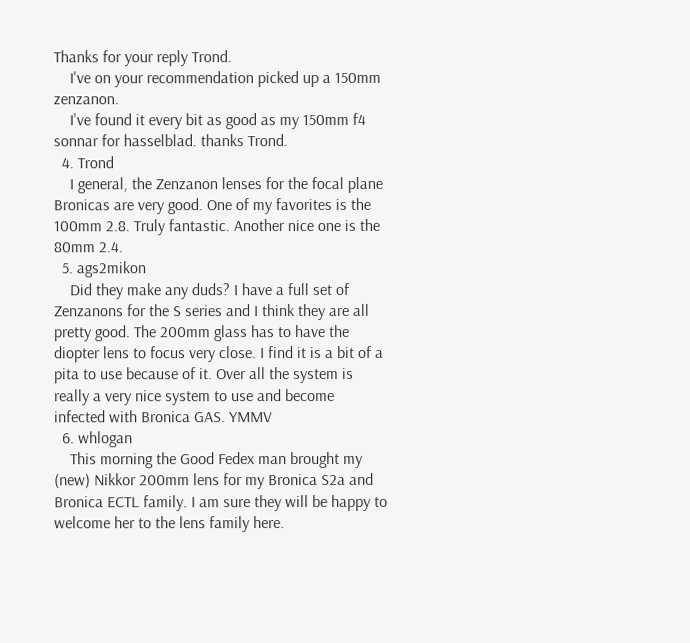Thanks for your reply Trond.
    I've on your recommendation picked up a 150mm zenzanon.
    I've found it every bit as good as my 150mm f4 sonnar for hasselblad. thanks Trond.
  4. Trond
    I general, the Zenzanon lenses for the focal plane Bronicas are very good. One of my favorites is the 100mm 2.8. Truly fantastic. Another nice one is the 80mm 2.4.
  5. ags2mikon
    Did they make any duds? I have a full set of Zenzanons for the S series and I think they are all pretty good. The 200mm glass has to have the diopter lens to focus very close. I find it is a bit of a pita to use because of it. Over all the system is really a very nice system to use and become infected with Bronica GAS. YMMV
  6. whlogan
    This morning the Good Fedex man brought my (new) Nikkor 200mm lens for my Bronica S2a and Bronica ECTL family. I am sure they will be happy to welcome her to the lens family here.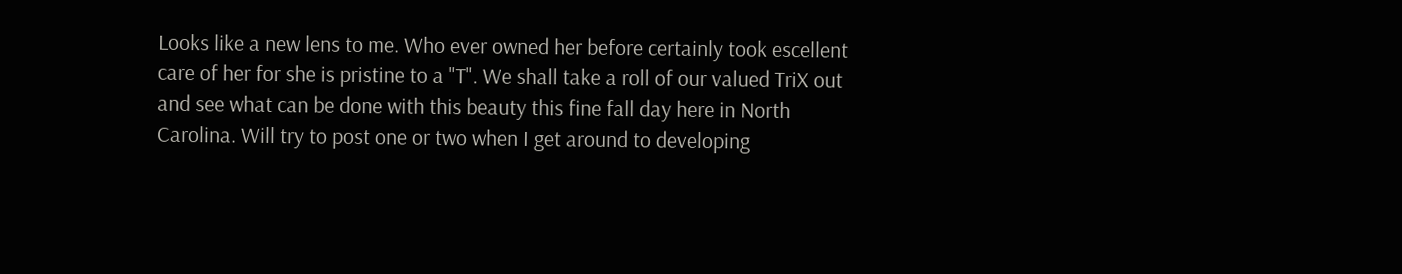Looks like a new lens to me. Who ever owned her before certainly took escellent care of her for she is pristine to a "T". We shall take a roll of our valued TriX out and see what can be done with this beauty this fine fall day here in North Carolina. Will try to post one or two when I get around to developing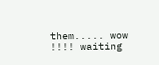them..... wow !!!! waiting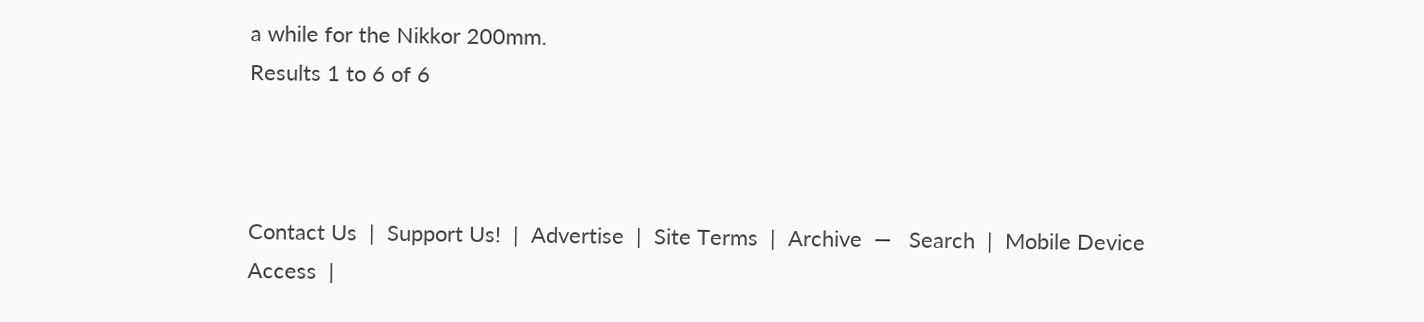a while for the Nikkor 200mm.
Results 1 to 6 of 6



Contact Us  |  Support Us!  |  Advertise  |  Site Terms  |  Archive  —   Search  |  Mobile Device Access  |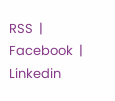RSS  |  Facebook  |  Linkedin